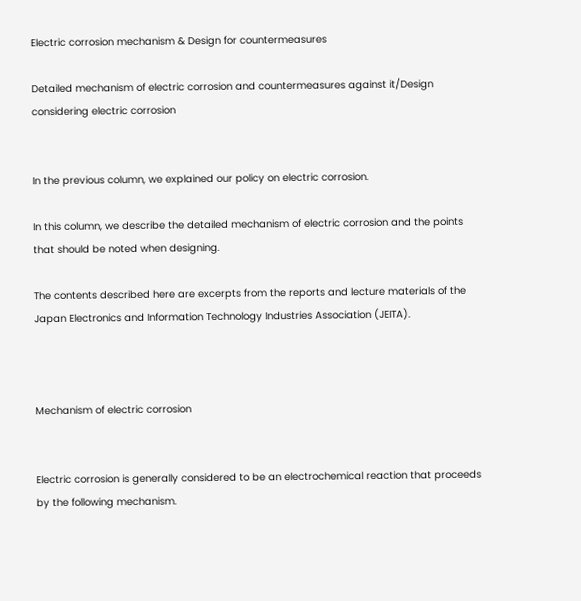Electric corrosion mechanism & Design for countermeasures

Detailed mechanism of electric corrosion and countermeasures against it/Design considering electric corrosion


In the previous column, we explained our policy on electric corrosion.

In this column, we describe the detailed mechanism of electric corrosion and the points that should be noted when designing.

The contents described here are excerpts from the reports and lecture materials of the Japan Electronics and Information Technology Industries Association (JEITA).



Mechanism of electric corrosion


Electric corrosion is generally considered to be an electrochemical reaction that proceeds by the following mechanism.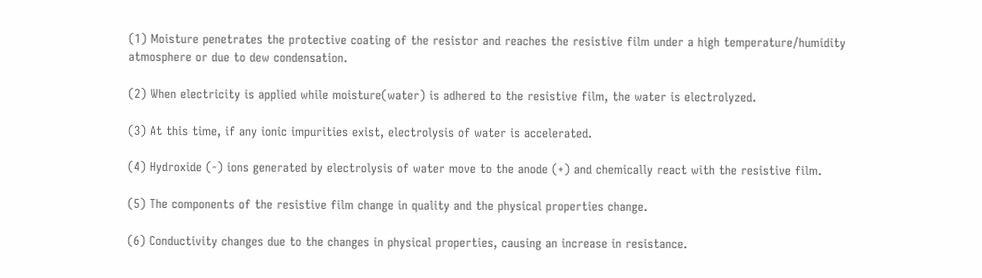(1) Moisture penetrates the protective coating of the resistor and reaches the resistive film under a high temperature/humidity atmosphere or due to dew condensation.

(2) When electricity is applied while moisture(water) is adhered to the resistive film, the water is electrolyzed.

(3) At this time, if any ionic impurities exist, electrolysis of water is accelerated.

(4) Hydroxide (-) ions generated by electrolysis of water move to the anode (+) and chemically react with the resistive film.

(5) The components of the resistive film change in quality and the physical properties change.

(6) Conductivity changes due to the changes in physical properties, causing an increase in resistance.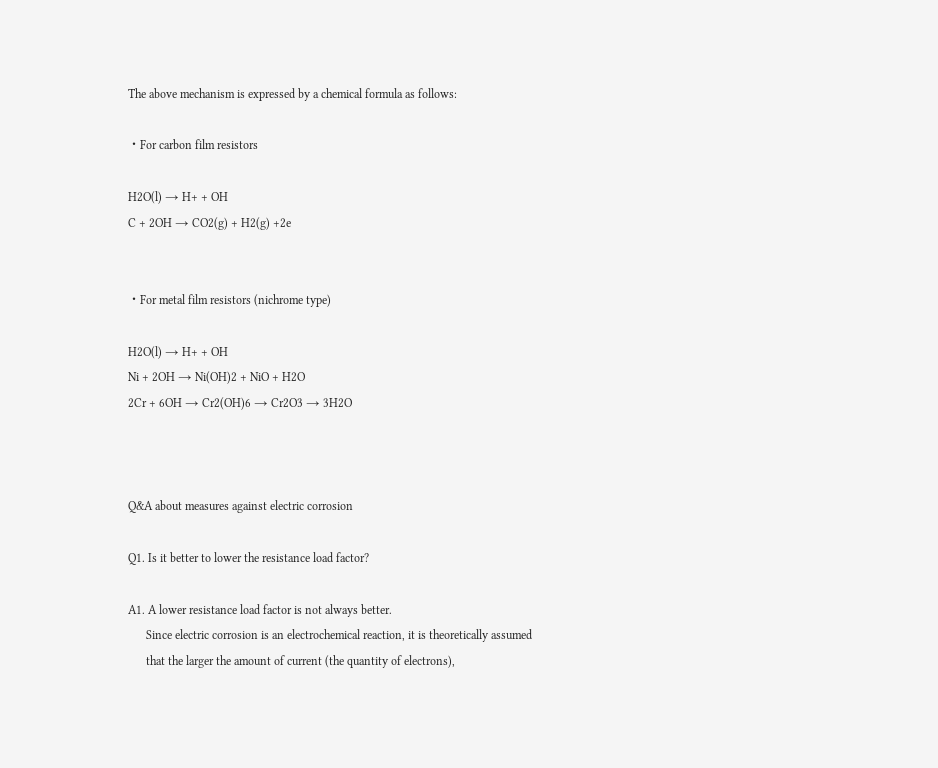The above mechanism is expressed by a chemical formula as follows:

・For carbon film resistors

H2O(l) → H+ + OH
C + 2OH → CO2(g) + H2(g) +2e


・For metal film resistors (nichrome type)

H2O(l) → H+ + OH
Ni + 2OH → Ni(OH)2 + NiO + H2O
2Cr + 6OH → Cr2(OH)6 → Cr2O3 → 3H2O



Q&A about measures against electric corrosion

Q1. Is it better to lower the resistance load factor?

A1. A lower resistance load factor is not always better.
      Since electric corrosion is an electrochemical reaction, it is theoretically assumed
      that the larger the amount of current (the quantity of electrons),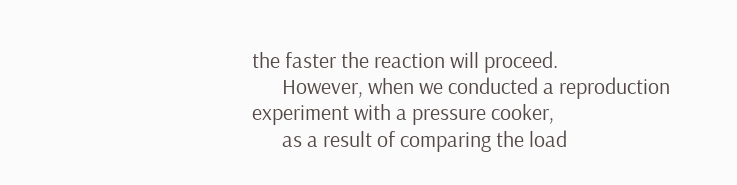the faster the reaction will proceed.
      However, when we conducted a reproduction experiment with a pressure cooker,
      as a result of comparing the load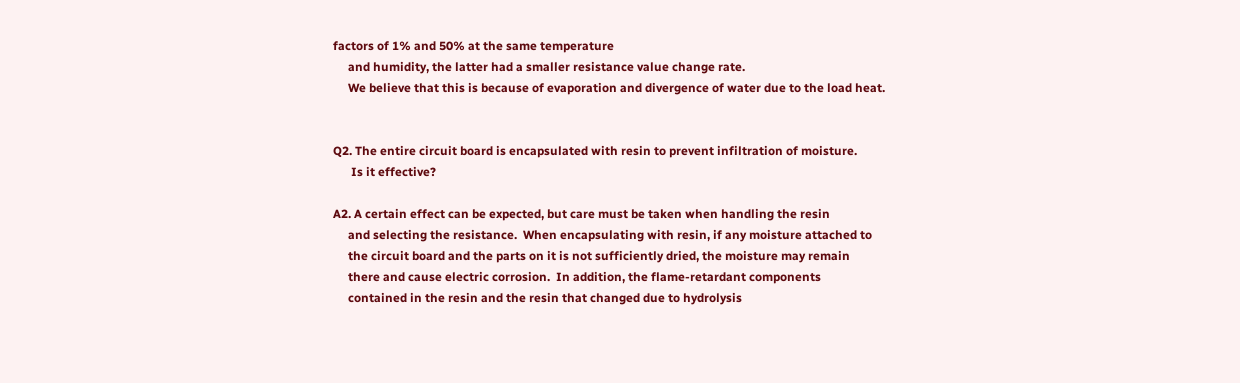factors of 1% and 50% at the same temperature
     and humidity, the latter had a smaller resistance value change rate.
     We believe that this is because of evaporation and divergence of water due to the load heat.


Q2. The entire circuit board is encapsulated with resin to prevent infiltration of moisture.
      Is it effective?

A2. A certain effect can be expected, but care must be taken when handling the resin
     and selecting the resistance.  When encapsulating with resin, if any moisture attached to
     the circuit board and the parts on it is not sufficiently dried, the moisture may remain
     there and cause electric corrosion.  In addition, the flame-retardant components
     contained in the resin and the resin that changed due to hydrolysis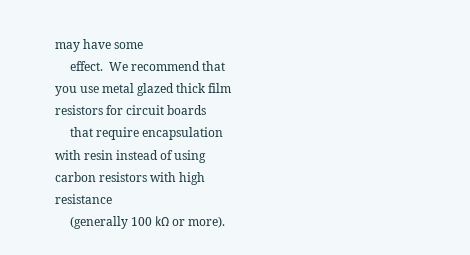may have some
     effect.  We recommend that you use metal glazed thick film resistors for circuit boards
     that require encapsulation with resin instead of using carbon resistors with high resistance
     (generally 100 kΩ or more).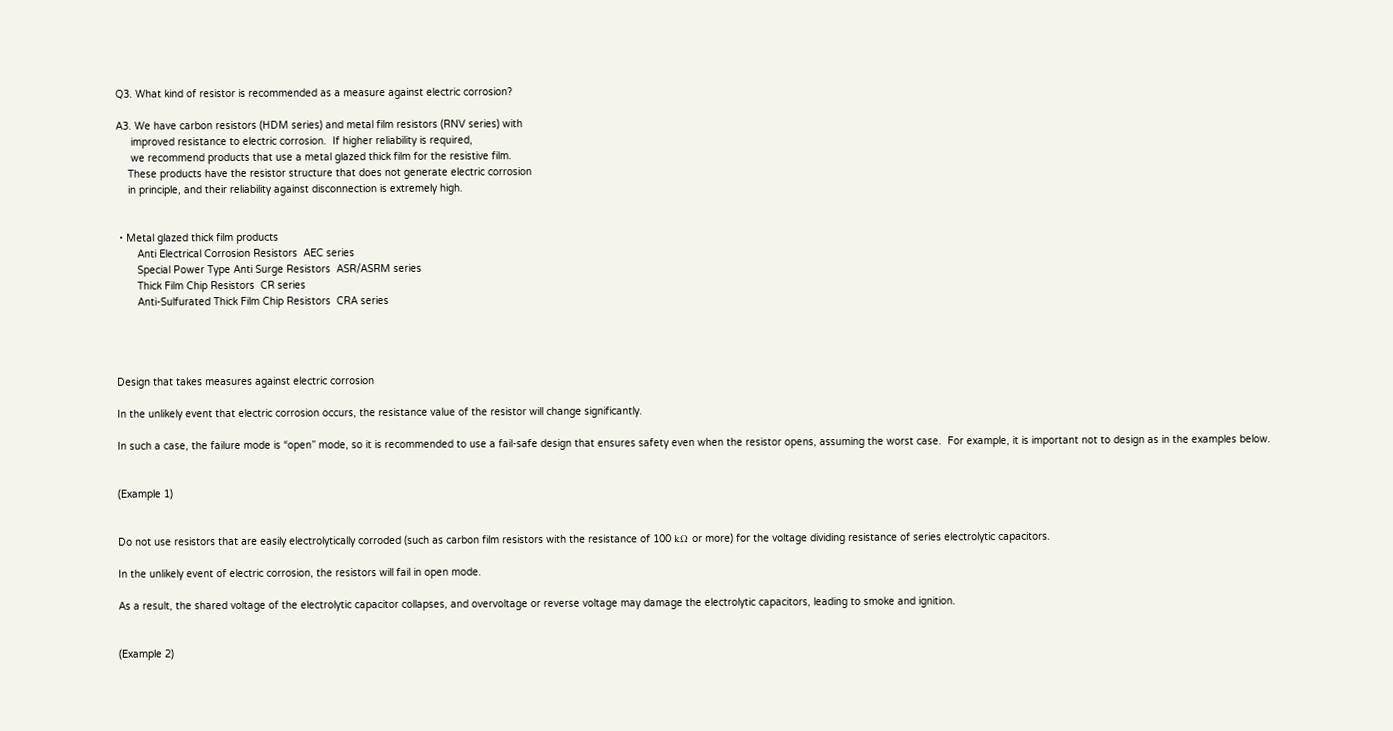Q3. What kind of resistor is recommended as a measure against electric corrosion?

A3. We have carbon resistors (HDM series) and metal film resistors (RNV series) with
     improved resistance to electric corrosion.  If higher reliability is required,
     we recommend products that use a metal glazed thick film for the resistive film.
    These products have the resistor structure that does not generate electric corrosion
    in principle, and their reliability against disconnection is extremely high.


・Metal glazed thick film products
       Anti Electrical Corrosion Resistors  AEC series
       Special Power Type Anti Surge Resistors  ASR/ASRM series
       Thick Film Chip Resistors  CR series
       Anti-Sulfurated Thick Film Chip Resistors  CRA series




Design that takes measures against electric corrosion

In the unlikely event that electric corrosion occurs, the resistance value of the resistor will change significantly.

In such a case, the failure mode is “open” mode, so it is recommended to use a fail-safe design that ensures safety even when the resistor opens, assuming the worst case.  For example, it is important not to design as in the examples below.


(Example 1)


Do not use resistors that are easily electrolytically corroded (such as carbon film resistors with the resistance of 100 kΩ or more) for the voltage dividing resistance of series electrolytic capacitors.

In the unlikely event of electric corrosion, the resistors will fail in open mode.

As a result, the shared voltage of the electrolytic capacitor collapses, and overvoltage or reverse voltage may damage the electrolytic capacitors, leading to smoke and ignition.


(Example 2)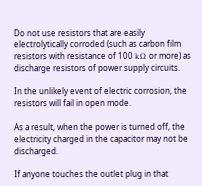Do not use resistors that are easily electrolytically corroded (such as carbon film resistors with resistance of 100 kΩ or more) as discharge resistors of power supply circuits.

In the unlikely event of electric corrosion, the resistors will fail in open mode.

As a result, when the power is turned off, the electricity charged in the capacitor may not be discharged.

If anyone touches the outlet plug in that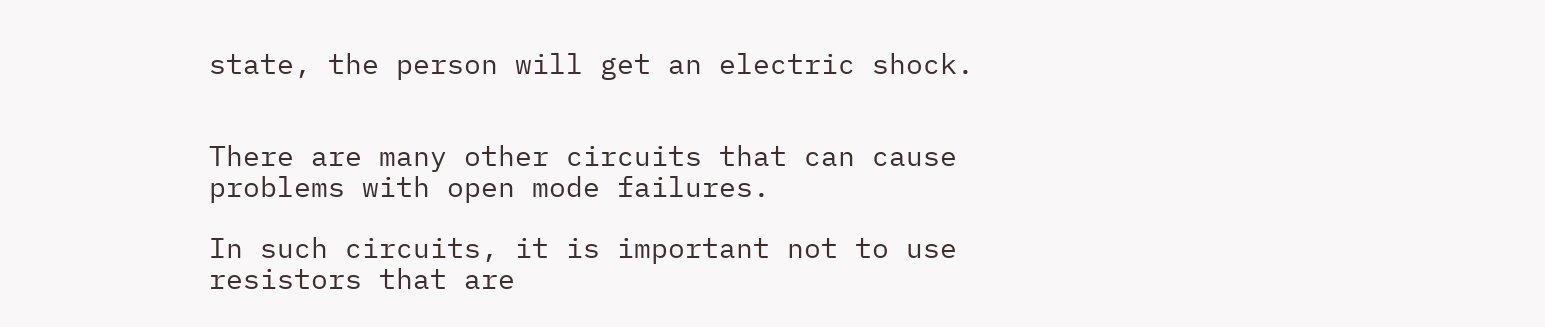state, the person will get an electric shock.


There are many other circuits that can cause problems with open mode failures.

In such circuits, it is important not to use resistors that are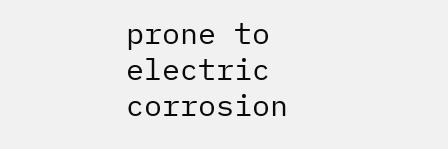prone to electric corrosion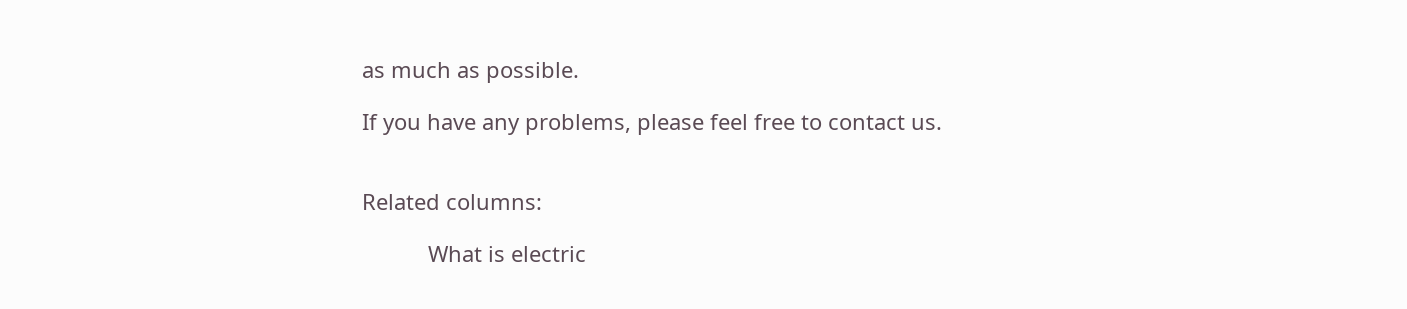as much as possible.

If you have any problems, please feel free to contact us.


Related columns:

           What is electric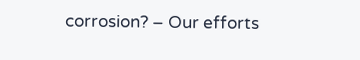corrosion? – Our efforts